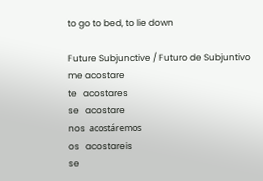to go to bed, to lie down

Future Subjunctive / Futuro de Subjuntivo
me acostare
te   acostares
se   acostare
nos  acostáremos
os   acostareis
se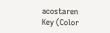acostaren
Key (Color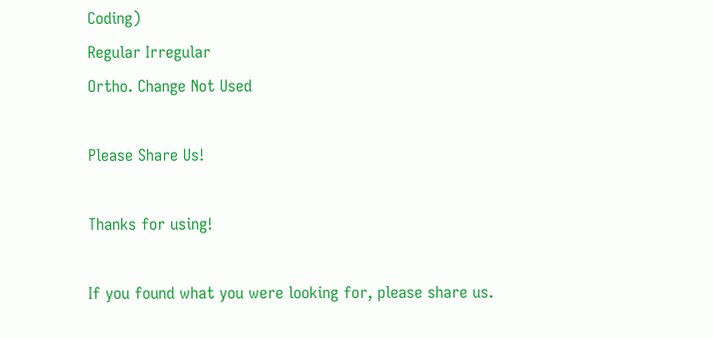Coding)
Regular Irregular
Ortho. Change Not Used

Please Share Us!

Thanks for using!

If you found what you were looking for, please share us.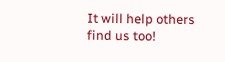It will help others find us too!